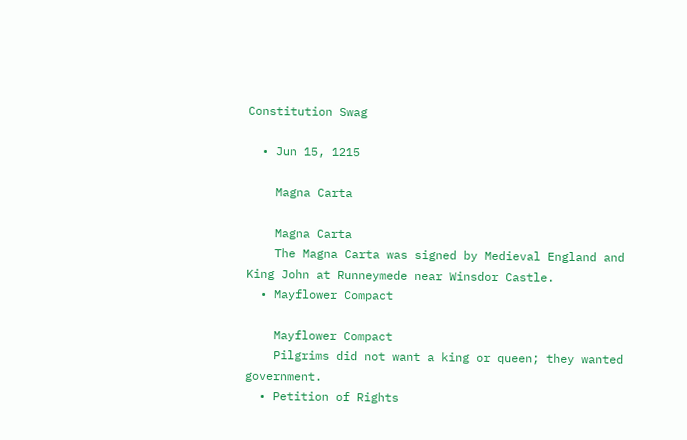Constitution Swag

  • Jun 15, 1215

    Magna Carta

    Magna Carta
    The Magna Carta was signed by Medieval England and King John at Runneymede near Winsdor Castle.
  • Mayflower Compact

    Mayflower Compact
    Pilgrims did not want a king or queen; they wanted government.
  • Petition of Rights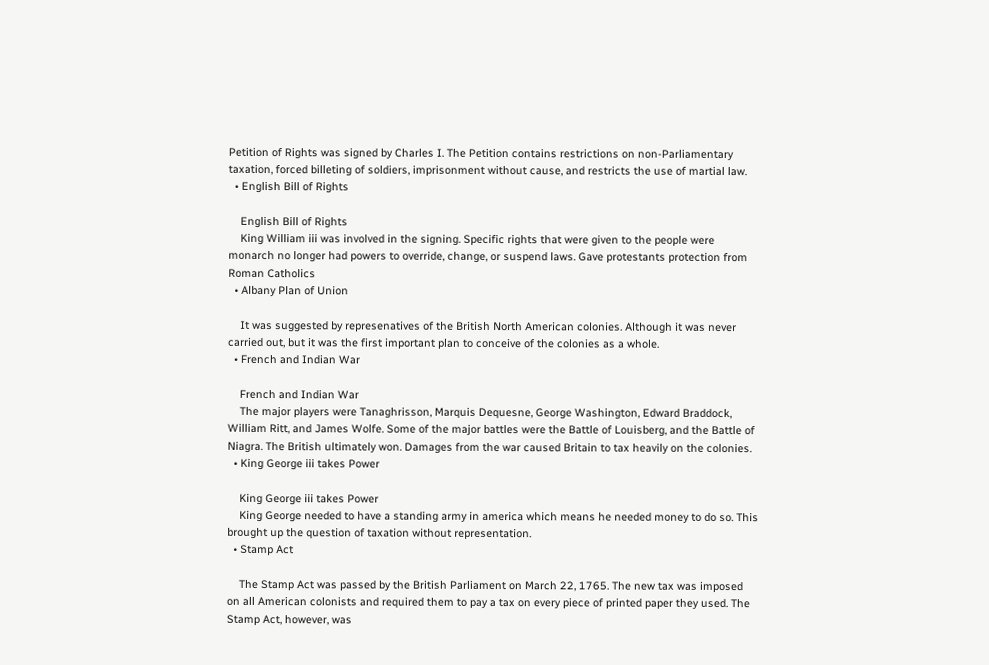Petition of Rights was signed by Charles I. The Petition contains restrictions on non-Parliamentary taxation, forced billeting of soldiers, imprisonment without cause, and restricts the use of martial law.
  • English Bill of Rights

    English Bill of Rights
    King William iii was involved in the signing. Specific rights that were given to the people were monarch no longer had powers to override, change, or suspend laws. Gave protestants protection from Roman Catholics
  • Albany Plan of Union

    It was suggested by represenatives of the British North American colonies. Although it was never carried out, but it was the first important plan to conceive of the colonies as a whole.
  • French and Indian War

    French and Indian War
    The major players were Tanaghrisson, Marquis Dequesne, George Washington, Edward Braddock, William Ritt, and James Wolfe. Some of the major battles were the Battle of Louisberg, and the Battle of Niagra. The British ultimately won. Damages from the war caused Britain to tax heavily on the colonies.
  • King George iii takes Power

    King George iii takes Power
    King George needed to have a standing army in america which means he needed money to do so. This brought up the question of taxation without representation.
  • Stamp Act

    The Stamp Act was passed by the British Parliament on March 22, 1765. The new tax was imposed on all American colonists and required them to pay a tax on every piece of printed paper they used. The Stamp Act, however, was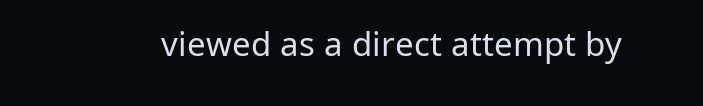viewed as a direct attempt by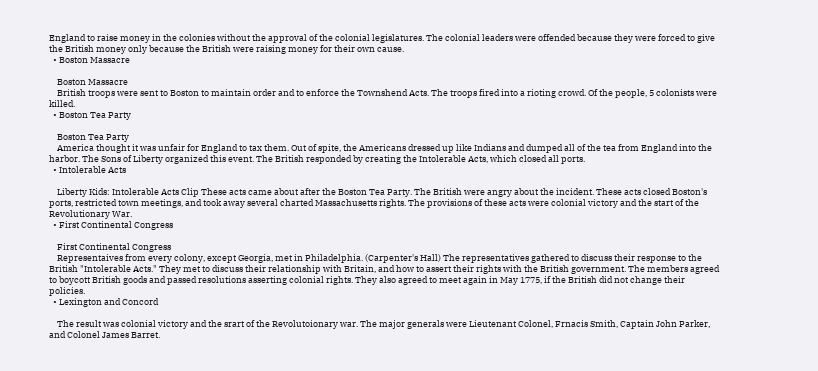England to raise money in the colonies without the approval of the colonial legislatures. The colonial leaders were offended because they were forced to give the British money only because the British were raising money for their own cause.
  • Boston Massacre

    Boston Massacre
    British troops were sent to Boston to maintain order and to enforce the Townshend Acts. The troops fired into a rioting crowd. Of the people, 5 colonists were killed.
  • Boston Tea Party

    Boston Tea Party
    America thought it was unfair for England to tax them. Out of spite, the Americans dressed up like Indians and dumped all of the tea from England into the harbor. The Sons of Liberty organized this event. The British responded by creating the Intolerable Acts, which closed all ports.
  • Intolerable Acts

    Liberty Kids: Intolerable Acts Clip These acts came about after the Boston Tea Party. The British were angry about the incident. These acts closed Boston's ports, restricted town meetings, and took away several charted Massachusetts rights. The provisions of these acts were colonial victory and the start of the Revolutionary War.
  • First Continental Congress

    First Continental Congress
    Representaives from every colony, except Georgia, met in Philadelphia. (Carpenter's Hall) The representatives gathered to discuss their response to the British "Intolerable Acts." They met to discuss their relationship with Britain, and how to assert their rights with the British government. The members agreed to boycott British goods and passed resolutions asserting colonial rights. They also agreed to meet again in May 1775, if the British did not change their policies.
  • Lexington and Concord

    The result was colonial victory and the srart of the Revolutoionary war. The major generals were Lieutenant Colonel, Frnacis Smith, Captain John Parker, and Colonel James Barret.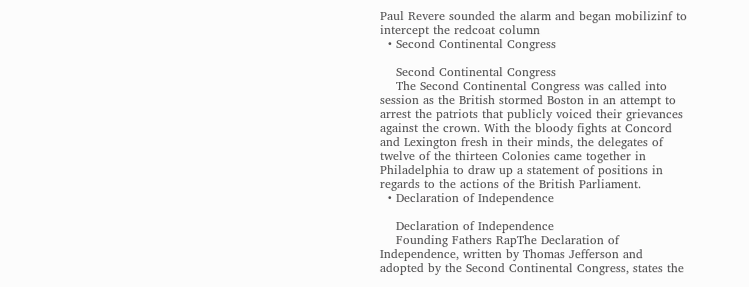Paul Revere sounded the alarm and began mobilizinf to intercept the redcoat column
  • Second Continental Congress

    Second Continental Congress
    The Second Continental Congress was called into session as the British stormed Boston in an attempt to arrest the patriots that publicly voiced their grievances against the crown. With the bloody fights at Concord and Lexington fresh in their minds, the delegates of twelve of the thirteen Colonies came together in Philadelphia to draw up a statement of positions in regards to the actions of the British Parliament.
  • Declaration of Independence

    Declaration of Independence
    Founding Fathers RapThe Declaration of Independence, written by Thomas Jefferson and adopted by the Second Continental Congress, states the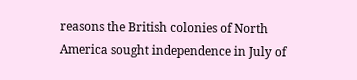reasons the British colonies of North America sought independence in July of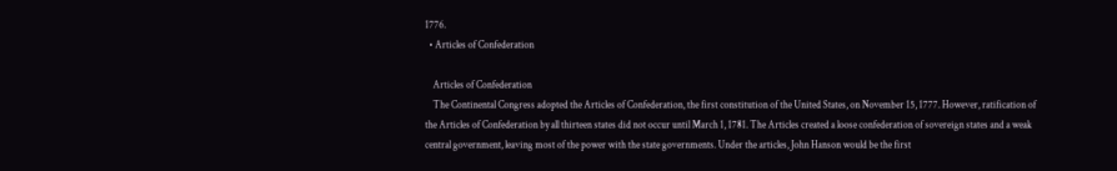1776.
  • Articles of Confederation

    Articles of Confederation
    The Continental Congress adopted the Articles of Confederation, the first constitution of the United States, on November 15, 1777. However, ratification of the Articles of Confederation by all thirteen states did not occur until March 1, 1781. The Articles created a loose confederation of sovereign states and a weak central government, leaving most of the power with the state governments. Under the articles, John Hanson would be the first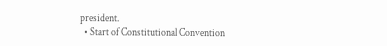president.
  • Start of Constitutional Convention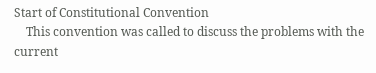Start of Constitutional Convention
    This convention was called to discuss the problems with the current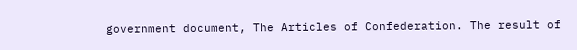government document, The Articles of Confederation. The result of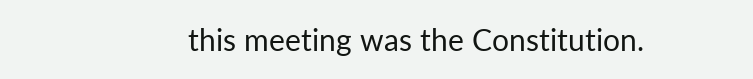this meeting was the Constitution.